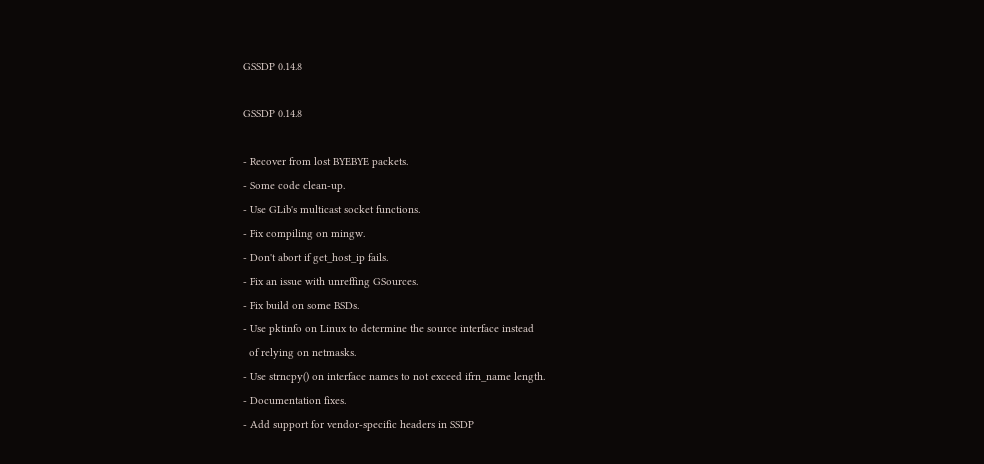GSSDP 0.14.8

GSSDP 0.14.8

- Recover from lost BYEBYE packets.
- Some code clean-up.
- Use GLib's multicast socket functions.
- Fix compiling on mingw.
- Don't abort if get_host_ip fails.
- Fix an issue with unreffing GSources.
- Fix build on some BSDs.
- Use pktinfo on Linux to determine the source interface instead
  of relying on netmasks.
- Use strncpy() on interface names to not exceed ifrn_name length.
- Documentation fixes.
- Add support for vendor-specific headers in SSDP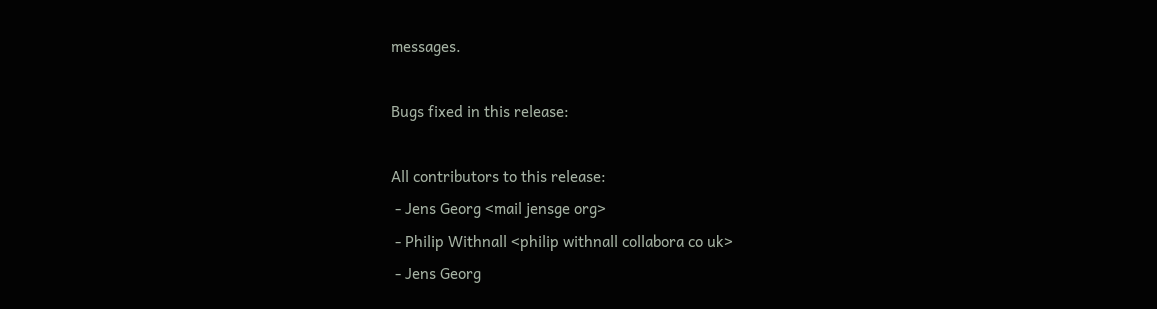messages.

Bugs fixed in this release:

All contributors to this release:
 - Jens Georg <mail jensge org>
 - Philip Withnall <philip withnall collabora co uk>
 - Jens Georg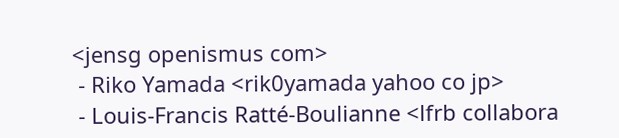<jensg openismus com>
 - Riko Yamada <rik0yamada yahoo co jp>
 - Louis-Francis Ratté-Boulianne <lfrb collabora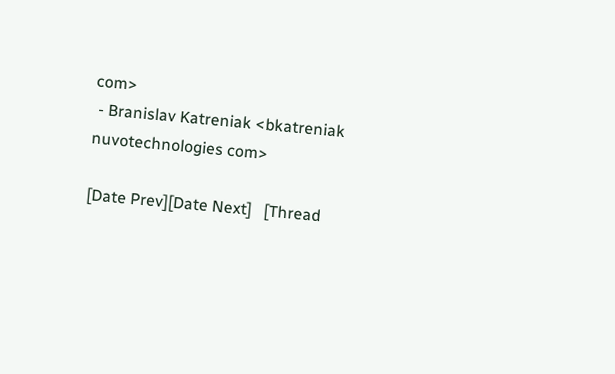com>
 - Branislav Katreniak <bkatreniak nuvotechnologies com>

[Date Prev][Date Next]   [Thread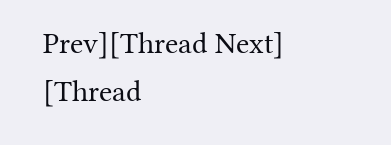Prev][Thread Next]   [Thread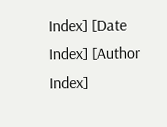Index] [Date Index] [Author Index]